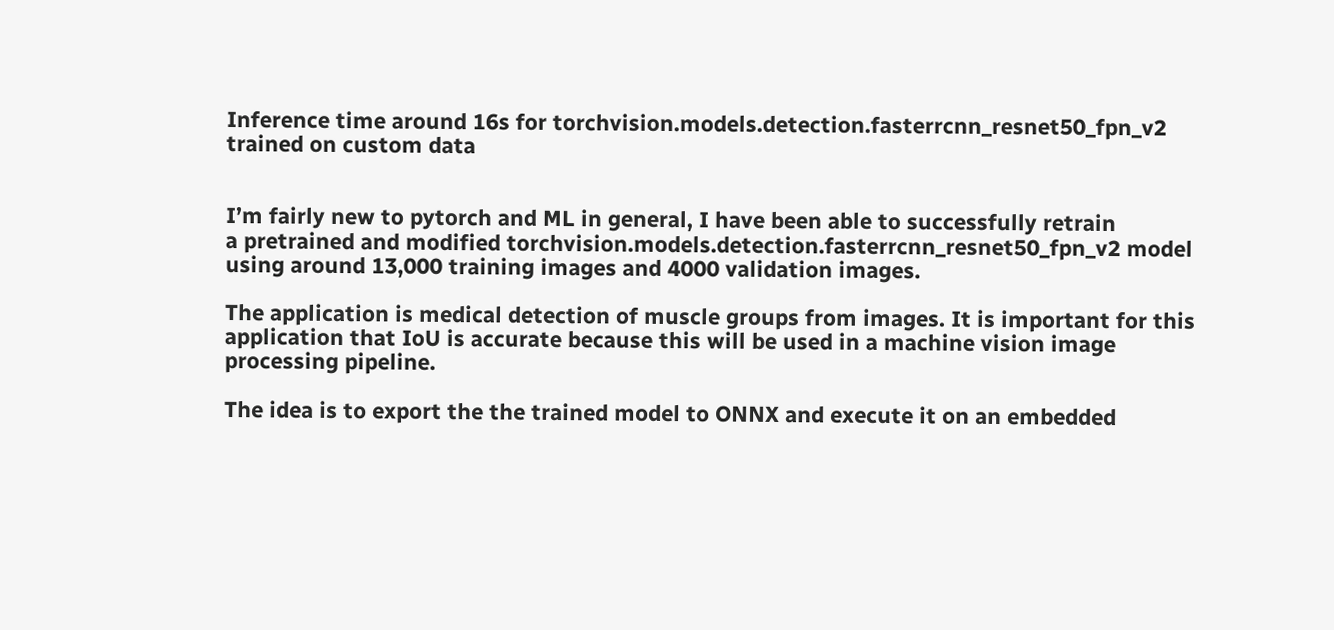Inference time around 16s for torchvision.models.detection.fasterrcnn_resnet50_fpn_v2 trained on custom data


I’m fairly new to pytorch and ML in general, I have been able to successfully retrain
a pretrained and modified torchvision.models.detection.fasterrcnn_resnet50_fpn_v2 model using around 13,000 training images and 4000 validation images.

The application is medical detection of muscle groups from images. It is important for this application that IoU is accurate because this will be used in a machine vision image processing pipeline.

The idea is to export the the trained model to ONNX and execute it on an embedded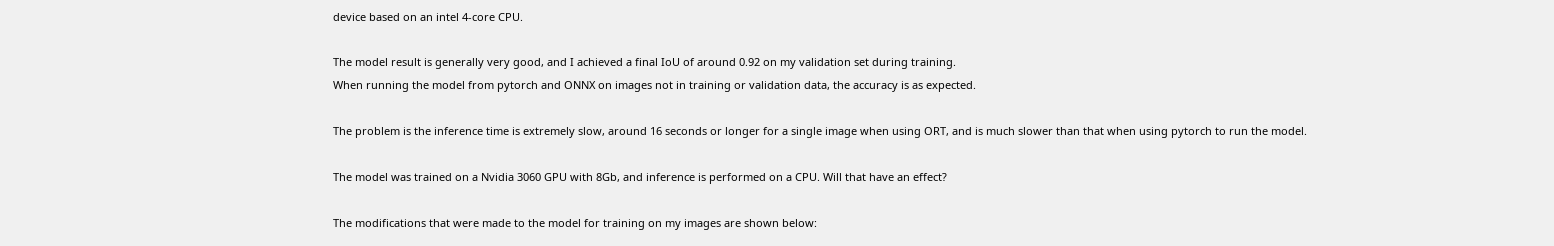device based on an intel 4-core CPU.

The model result is generally very good, and I achieved a final IoU of around 0.92 on my validation set during training.
When running the model from pytorch and ONNX on images not in training or validation data, the accuracy is as expected.

The problem is the inference time is extremely slow, around 16 seconds or longer for a single image when using ORT, and is much slower than that when using pytorch to run the model.

The model was trained on a Nvidia 3060 GPU with 8Gb, and inference is performed on a CPU. Will that have an effect?

The modifications that were made to the model for training on my images are shown below: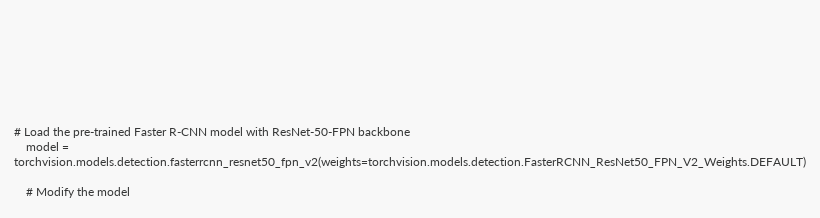# Load the pre-trained Faster R-CNN model with ResNet-50-FPN backbone
    model = torchvision.models.detection.fasterrcnn_resnet50_fpn_v2(weights=torchvision.models.detection.FasterRCNN_ResNet50_FPN_V2_Weights.DEFAULT)

    # Modify the model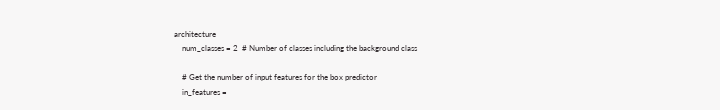architecture
    num_classes = 2  # Number of classes including the background class

    # Get the number of input features for the box predictor
    in_features =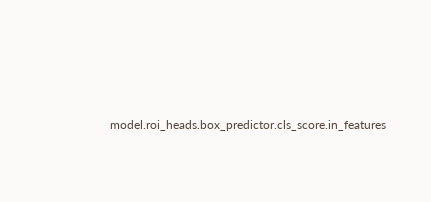model.roi_heads.box_predictor.cls_score.in_features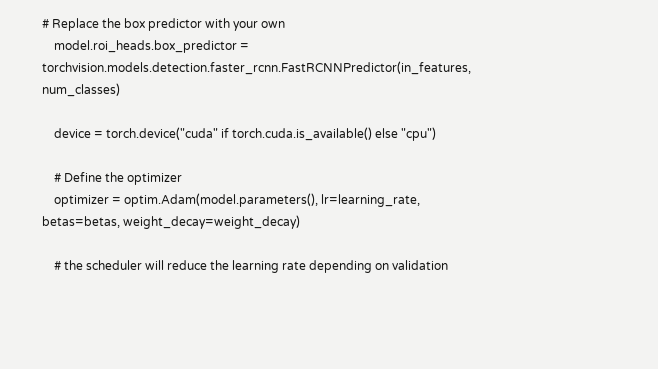# Replace the box predictor with your own
    model.roi_heads.box_predictor = torchvision.models.detection.faster_rcnn.FastRCNNPredictor(in_features, num_classes)

    device = torch.device("cuda" if torch.cuda.is_available() else "cpu")

    # Define the optimizer
    optimizer = optim.Adam(model.parameters(), lr=learning_rate, betas=betas, weight_decay=weight_decay)

    # the scheduler will reduce the learning rate depending on validation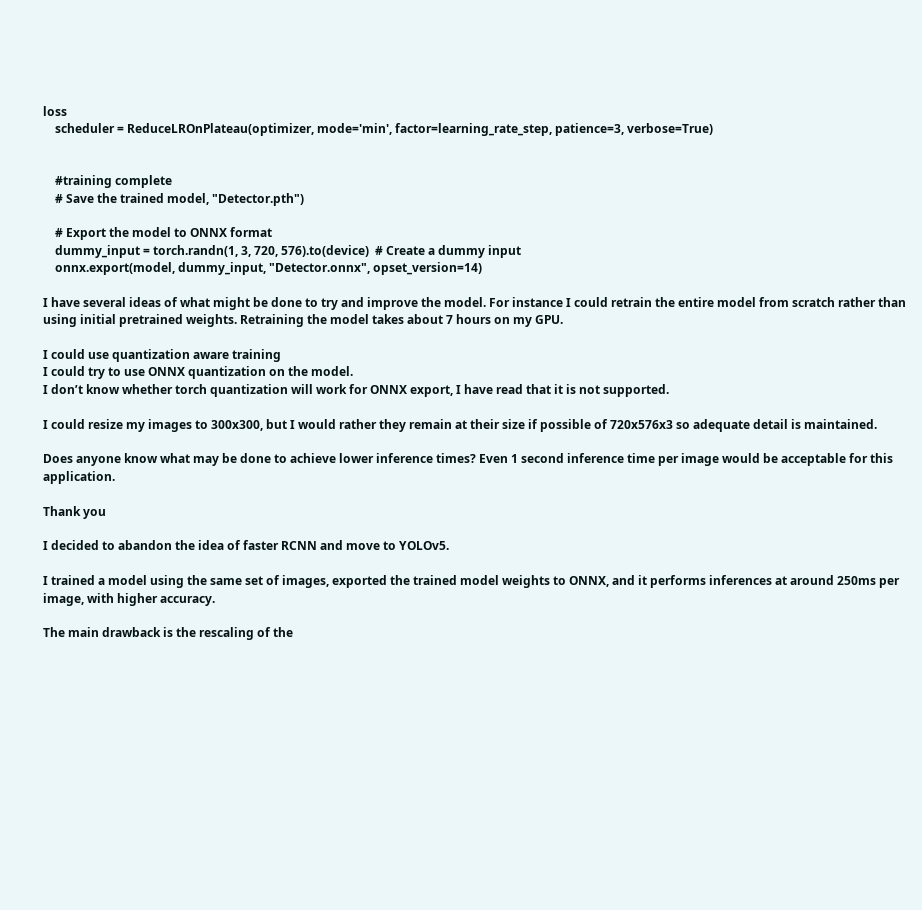loss
    scheduler = ReduceLROnPlateau(optimizer, mode='min', factor=learning_rate_step, patience=3, verbose=True)


    #training complete
    # Save the trained model, "Detector.pth")

    # Export the model to ONNX format
    dummy_input = torch.randn(1, 3, 720, 576).to(device)  # Create a dummy input
    onnx.export(model, dummy_input, "Detector.onnx", opset_version=14)

I have several ideas of what might be done to try and improve the model. For instance I could retrain the entire model from scratch rather than using initial pretrained weights. Retraining the model takes about 7 hours on my GPU.

I could use quantization aware training
I could try to use ONNX quantization on the model.
I don’t know whether torch quantization will work for ONNX export, I have read that it is not supported.

I could resize my images to 300x300, but I would rather they remain at their size if possible of 720x576x3 so adequate detail is maintained.

Does anyone know what may be done to achieve lower inference times? Even 1 second inference time per image would be acceptable for this application.

Thank you

I decided to abandon the idea of faster RCNN and move to YOLOv5.

I trained a model using the same set of images, exported the trained model weights to ONNX, and it performs inferences at around 250ms per image, with higher accuracy.

The main drawback is the rescaling of the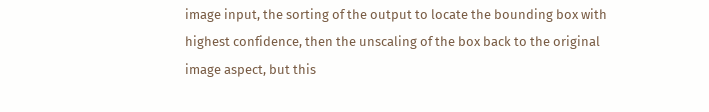image input, the sorting of the output to locate the bounding box with highest confidence, then the unscaling of the box back to the original image aspect, but this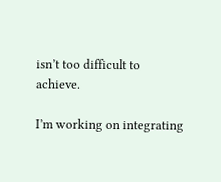isn’t too difficult to achieve.

I’m working on integrating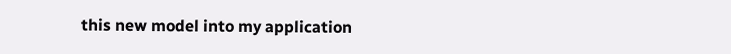this new model into my application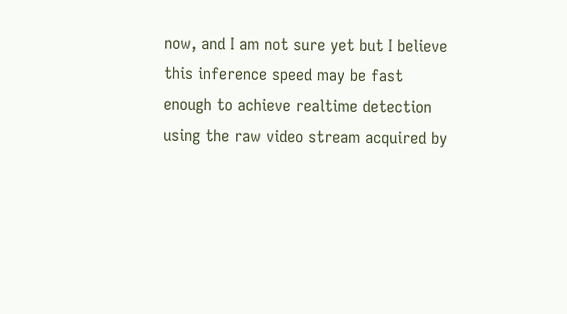now, and I am not sure yet but I believe this inference speed may be fast enough to achieve realtime detection using the raw video stream acquired by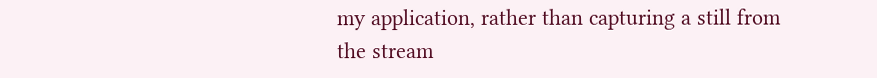my application, rather than capturing a still from the stream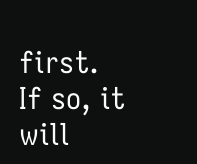first. If so, it will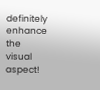definitely enhance the visual aspect!